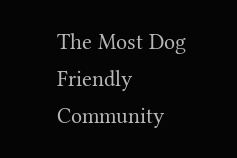The Most Dog Friendly Community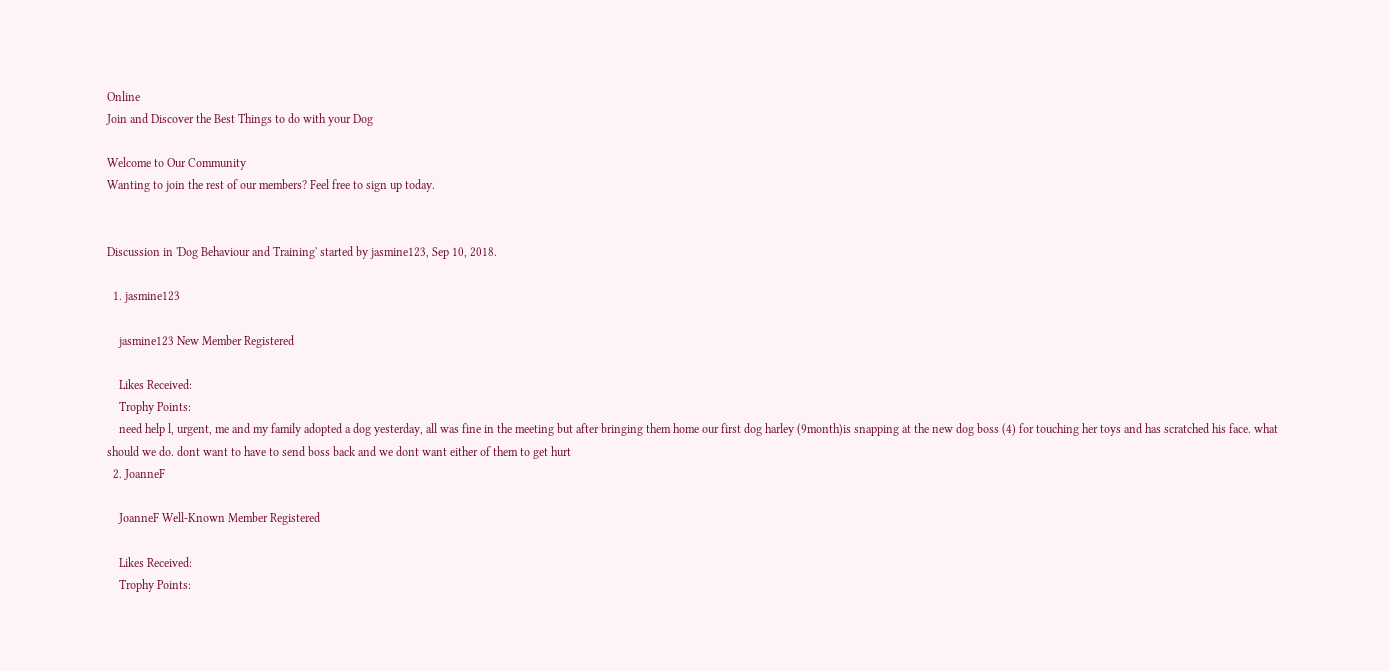Online
Join and Discover the Best Things to do with your Dog

Welcome to Our Community
Wanting to join the rest of our members? Feel free to sign up today.


Discussion in 'Dog Behaviour and Training' started by jasmine123, Sep 10, 2018.

  1. jasmine123

    jasmine123 New Member Registered

    Likes Received:
    Trophy Points:
    need help l, urgent, me and my family adopted a dog yesterday, all was fine in the meeting but after bringing them home our first dog harley (9month)is snapping at the new dog boss (4) for touching her toys and has scratched his face. what should we do. dont want to have to send boss back and we dont want either of them to get hurt
  2. JoanneF

    JoanneF Well-Known Member Registered

    Likes Received:
    Trophy Points: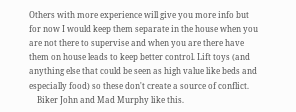Others with more experience will give you more info but for now I would keep them separate in the house when you are not there to supervise and when you are there have them on house leads to keep better control. Lift toys (and anything else that could be seen as high value like beds and especially food) so these don't create a source of conflict.
    Biker John and Mad Murphy like this.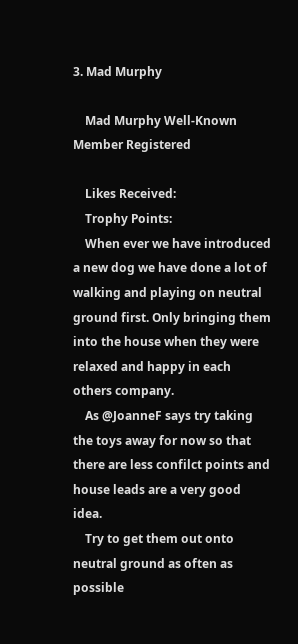3. Mad Murphy

    Mad Murphy Well-Known Member Registered

    Likes Received:
    Trophy Points:
    When ever we have introduced a new dog we have done a lot of walking and playing on neutral ground first. Only bringing them into the house when they were relaxed and happy in each others company.
    As @JoanneF says try taking the toys away for now so that there are less confilct points and house leads are a very good idea.
    Try to get them out onto neutral ground as often as possible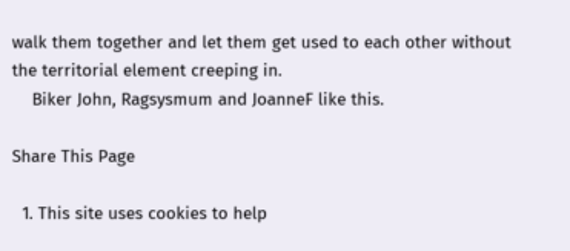walk them together and let them get used to each other without the territorial element creeping in.
    Biker John, Ragsysmum and JoanneF like this.

Share This Page

  1. This site uses cookies to help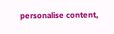personalise content,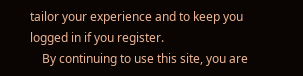tailor your experience and to keep you logged in if you register.
    By continuing to use this site, you are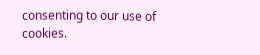consenting to our use of cookies.